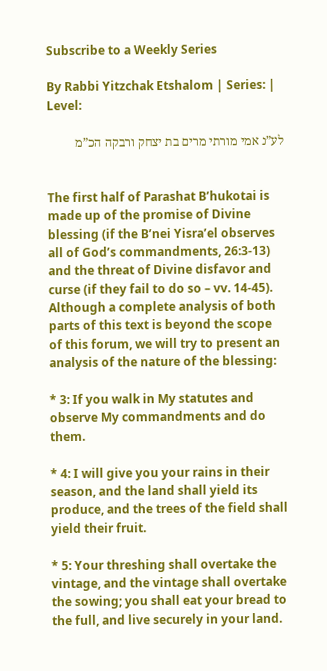Subscribe to a Weekly Series

By Rabbi Yitzchak Etshalom | Series: | Level:

לע”נ אמי מורתי מרים בת יצחק ורבקה הכ”מ


The first half of Parashat B’hukotai is made up of the promise of Divine blessing (if the B’nei Yisra’el observes all of God’s commandments, 26:3-13) and the threat of Divine disfavor and curse (if they fail to do so – vv. 14-45). Although a complete analysis of both parts of this text is beyond the scope of this forum, we will try to present an analysis of the nature of the blessing:

* 3: If you walk in My statutes and observe My commandments and do them.

* 4: I will give you your rains in their season, and the land shall yield its produce, and the trees of the field shall yield their fruit.

* 5: Your threshing shall overtake the vintage, and the vintage shall overtake the sowing; you shall eat your bread to the full, and live securely in your land.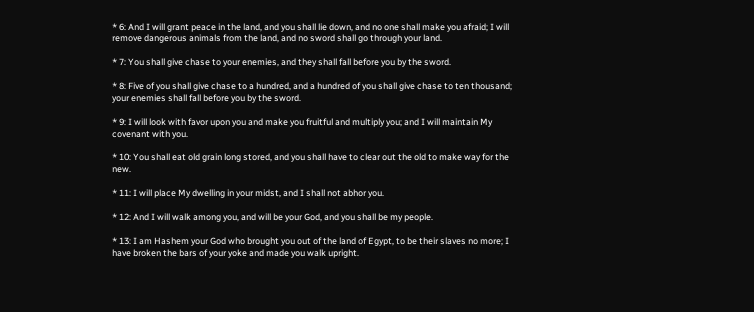* 6: And I will grant peace in the land, and you shall lie down, and no one shall make you afraid; I will remove dangerous animals from the land, and no sword shall go through your land.

* 7: You shall give chase to your enemies, and they shall fall before you by the sword.

* 8: Five of you shall give chase to a hundred, and a hundred of you shall give chase to ten thousand; your enemies shall fall before you by the sword.

* 9: I will look with favor upon you and make you fruitful and multiply you; and I will maintain My covenant with you.

* 10: You shall eat old grain long stored, and you shall have to clear out the old to make way for the new.

* 11: I will place My dwelling in your midst, and I shall not abhor you.

* 12: And I will walk among you, and will be your God, and you shall be my people.

* 13: I am Hashem your God who brought you out of the land of Egypt, to be their slaves no more; I have broken the bars of your yoke and made you walk upright.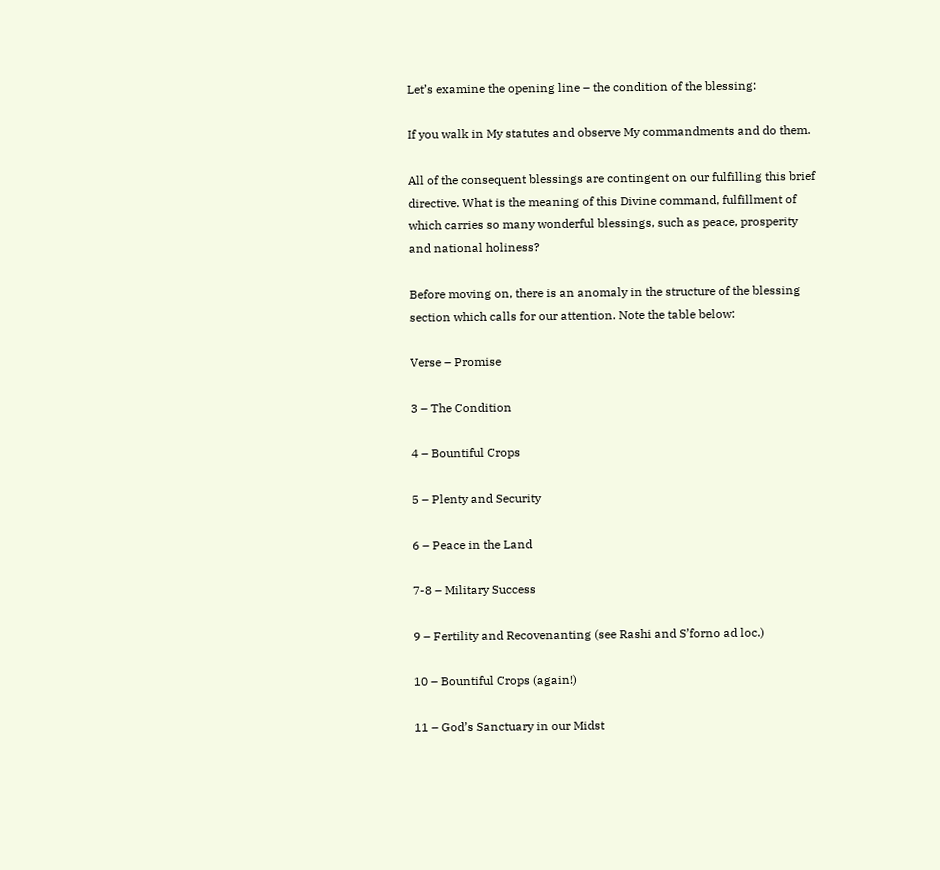Let’s examine the opening line – the condition of the blessing:

If you walk in My statutes and observe My commandments and do them.

All of the consequent blessings are contingent on our fulfilling this brief directive. What is the meaning of this Divine command, fulfillment of which carries so many wonderful blessings, such as peace, prosperity and national holiness?

Before moving on, there is an anomaly in the structure of the blessing section which calls for our attention. Note the table below:

Verse – Promise

3 – The Condition

4 – Bountiful Crops

5 – Plenty and Security

6 – Peace in the Land

7-8 – Military Success

9 – Fertility and Recovenanting (see Rashi and S’forno ad loc.)

10 – Bountiful Crops (again!)

11 – God’s Sanctuary in our Midst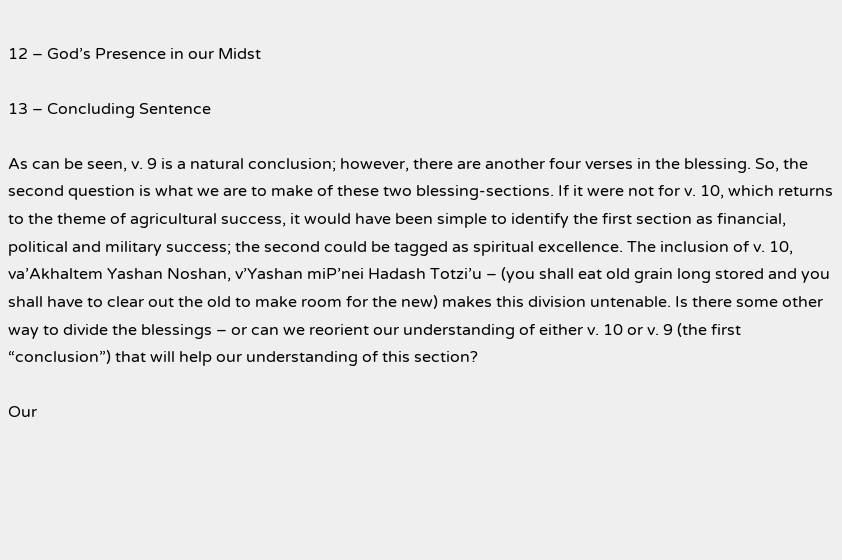12 – God’s Presence in our Midst

13 – Concluding Sentence

As can be seen, v. 9 is a natural conclusion; however, there are another four verses in the blessing. So, the second question is what we are to make of these two blessing-sections. If it were not for v. 10, which returns to the theme of agricultural success, it would have been simple to identify the first section as financial, political and military success; the second could be tagged as spiritual excellence. The inclusion of v. 10, va’Akhaltem Yashan Noshan, v’Yashan miP’nei Hadash Totzi’u – (you shall eat old grain long stored and you shall have to clear out the old to make room for the new) makes this division untenable. Is there some other way to divide the blessings – or can we reorient our understanding of either v. 10 or v. 9 (the first “conclusion”) that will help our understanding of this section?

Our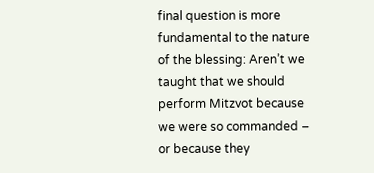final question is more fundamental to the nature of the blessing: Aren’t we taught that we should perform Mitzvot because we were so commanded – or because they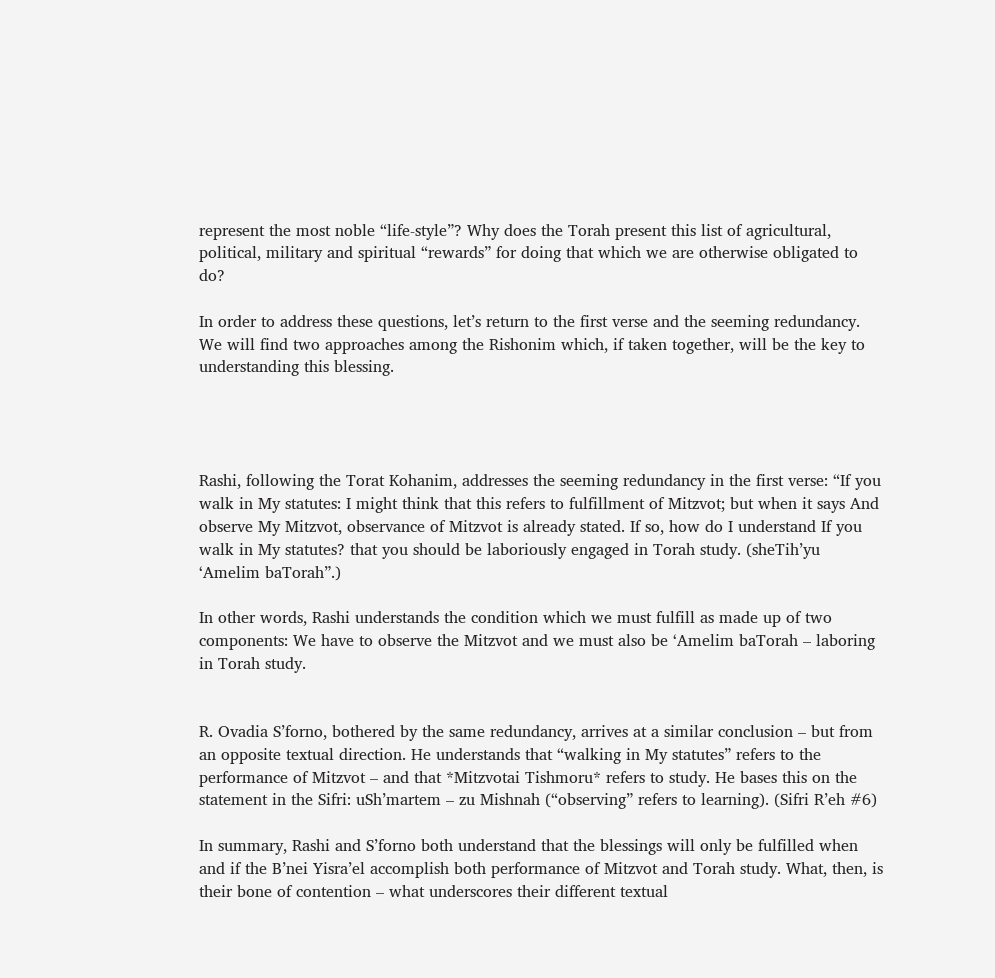represent the most noble “life-style”? Why does the Torah present this list of agricultural, political, military and spiritual “rewards” for doing that which we are otherwise obligated to do?

In order to address these questions, let’s return to the first verse and the seeming redundancy. We will find two approaches among the Rishonim which, if taken together, will be the key to understanding this blessing.




Rashi, following the Torat Kohanim, addresses the seeming redundancy in the first verse: “If you walk in My statutes: I might think that this refers to fulfillment of Mitzvot; but when it says And observe My Mitzvot, observance of Mitzvot is already stated. If so, how do I understand If you walk in My statutes? that you should be laboriously engaged in Torah study. (sheTih’yu ‘Amelim baTorah”.)

In other words, Rashi understands the condition which we must fulfill as made up of two components: We have to observe the Mitzvot and we must also be ‘Amelim baTorah – laboring in Torah study.


R. Ovadia S’forno, bothered by the same redundancy, arrives at a similar conclusion – but from an opposite textual direction. He understands that “walking in My statutes” refers to the performance of Mitzvot – and that *Mitzvotai Tishmoru* refers to study. He bases this on the statement in the Sifri: uSh’martem – zu Mishnah (“observing” refers to learning). (Sifri R’eh #6)

In summary, Rashi and S’forno both understand that the blessings will only be fulfilled when and if the B’nei Yisra’el accomplish both performance of Mitzvot and Torah study. What, then, is their bone of contention – what underscores their different textual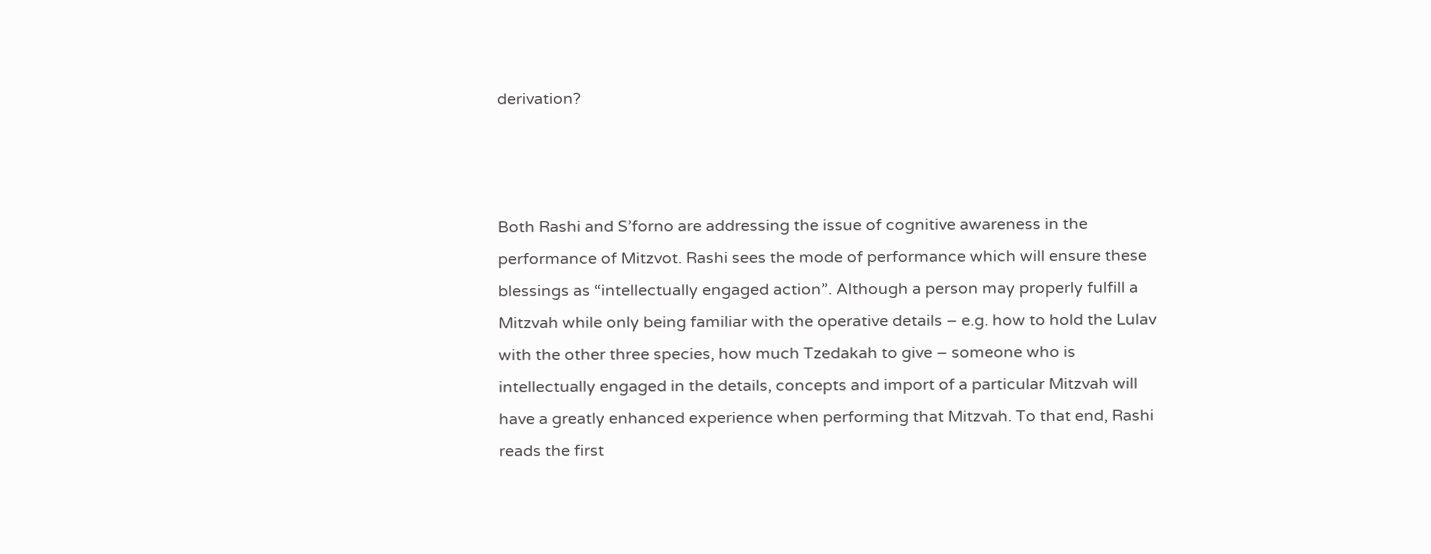derivation?



Both Rashi and S’forno are addressing the issue of cognitive awareness in the performance of Mitzvot. Rashi sees the mode of performance which will ensure these blessings as “intellectually engaged action”. Although a person may properly fulfill a Mitzvah while only being familiar with the operative details – e.g. how to hold the Lulav with the other three species, how much Tzedakah to give – someone who is intellectually engaged in the details, concepts and import of a particular Mitzvah will have a greatly enhanced experience when performing that Mitzvah. To that end, Rashi reads the first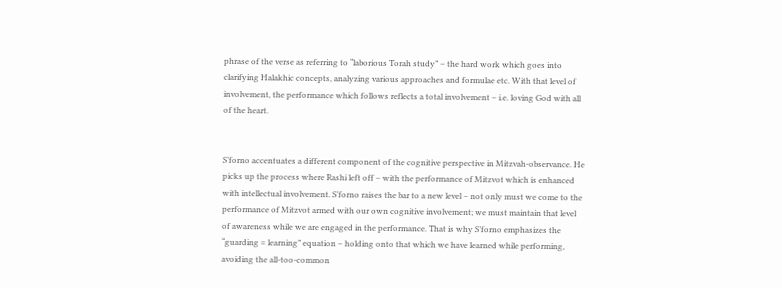phrase of the verse as referring to “laborious Torah study” – the hard work which goes into clarifying Halakhic concepts, analyzing various approaches and formulae etc. With that level of involvement, the performance which follows reflects a total involvement – i.e. loving God with all of the heart.


S’forno accentuates a different component of the cognitive perspective in Mitzvah-observance. He picks up the process where Rashi left off – with the performance of Mitzvot which is enhanced with intellectual involvement. S’forno raises the bar to a new level – not only must we come to the performance of Mitzvot armed with our own cognitive involvement; we must maintain that level of awareness while we are engaged in the performance. That is why S’forno emphasizes the “guarding = learning” equation – holding onto that which we have learned while performing, avoiding the all-too-common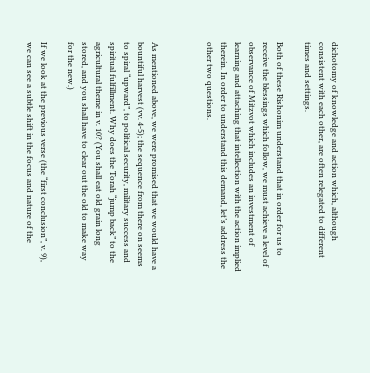dichotomy of knowledge and action which, although consistent with each other, are often relegated to different times and settings.

Both of these Rishonim understand that in order for us to receive the blessings which follow, we must achieve a level of observance of Mitzvot which includes an investment of learning and attaching that intellection with the action implied therein. In order to understand this demand, let’s address the other two questions.



As mentioned above, we were promised that we would have a bountiful harvest (vv. 4-5); the sequence from there on seems to spiral “upward”, to political security, military success and spiritual fulfillment. Why does the Torah “jump back” to the agricultural theme in v. 10? (You shall eat old grain long stored, and you shall have to clear out the old to make way for the new.)

If we look at the previous verse (the “first conclusion”, v. 9), we can see a subtle shift in the focus and nature of the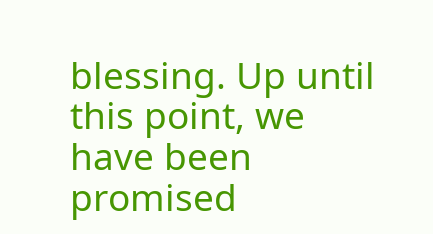blessing. Up until this point, we have been promised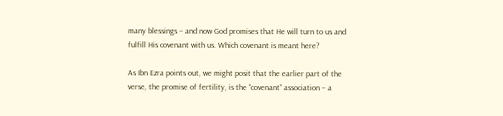many blessings – and now God promises that He will turn to us and fulfill His covenant with us. Which covenant is meant here?

As Ibn Ezra points out, we might posit that the earlier part of the verse, the promise of fertility, is the “covenant” association – a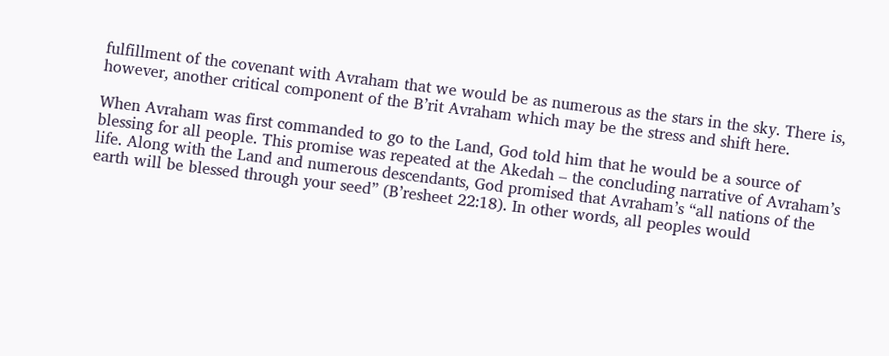fulfillment of the covenant with Avraham that we would be as numerous as the stars in the sky. There is, however, another critical component of the B’rit Avraham which may be the stress and shift here.

When Avraham was first commanded to go to the Land, God told him that he would be a source of blessing for all people. This promise was repeated at the Akedah – the concluding narrative of Avraham’s life. Along with the Land and numerous descendants, God promised that Avraham’s “all nations of the earth will be blessed through your seed” (B’resheet 22:18). In other words, all peoples would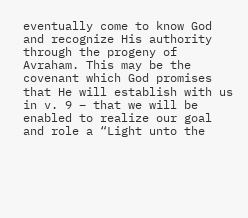eventually come to know God and recognize His authority through the progeny of Avraham. This may be the covenant which God promises that He will establish with us in v. 9 – that we will be enabled to realize our goal and role a “Light unto the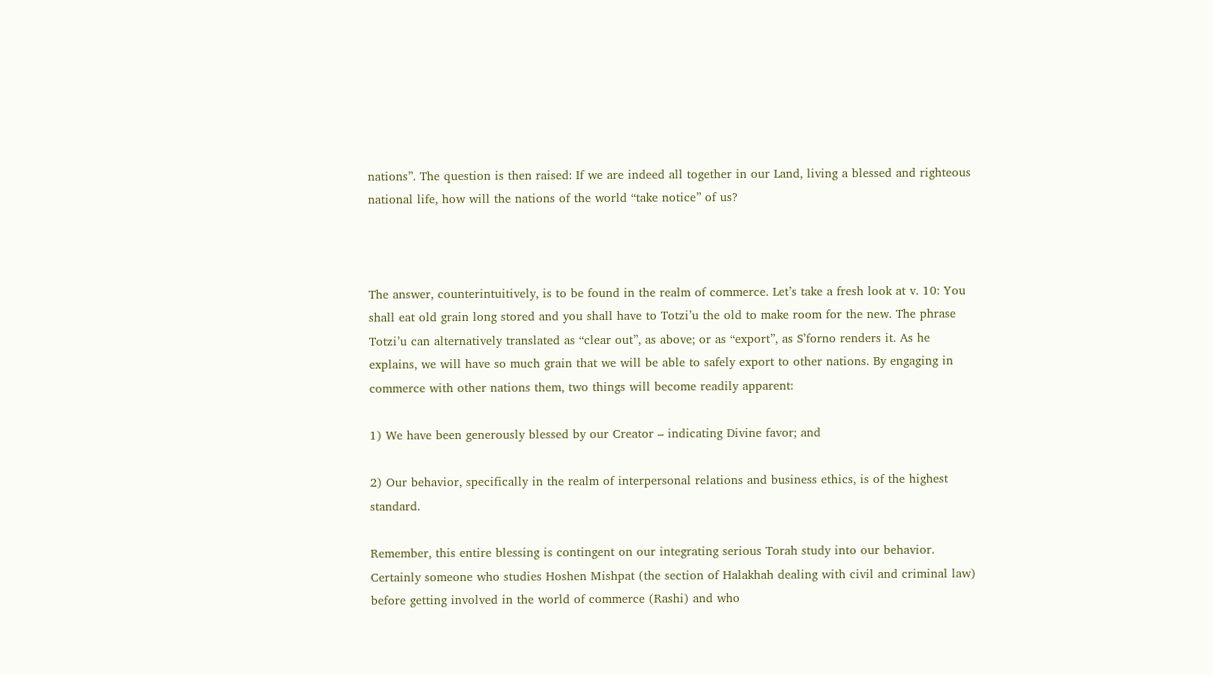nations”. The question is then raised: If we are indeed all together in our Land, living a blessed and righteous national life, how will the nations of the world “take notice” of us?



The answer, counterintuitively, is to be found in the realm of commerce. Let’s take a fresh look at v. 10: You shall eat old grain long stored and you shall have to Totzi’u the old to make room for the new. The phrase Totzi’u can alternatively translated as “clear out”, as above; or as “export”, as S’forno renders it. As he explains, we will have so much grain that we will be able to safely export to other nations. By engaging in commerce with other nations them, two things will become readily apparent:

1) We have been generously blessed by our Creator – indicating Divine favor; and

2) Our behavior, specifically in the realm of interpersonal relations and business ethics, is of the highest standard.

Remember, this entire blessing is contingent on our integrating serious Torah study into our behavior. Certainly someone who studies Hoshen Mishpat (the section of Halakhah dealing with civil and criminal law) before getting involved in the world of commerce (Rashi) and who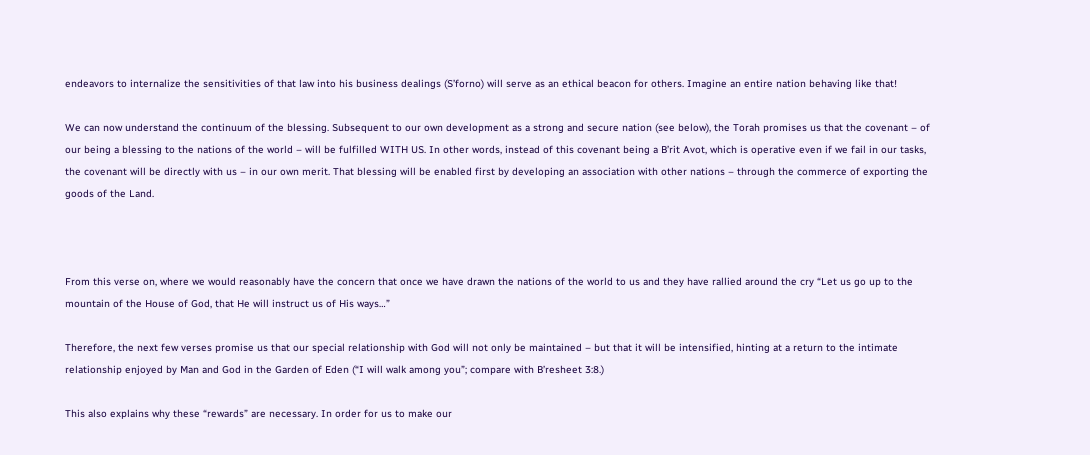endeavors to internalize the sensitivities of that law into his business dealings (S’forno) will serve as an ethical beacon for others. Imagine an entire nation behaving like that!

We can now understand the continuum of the blessing. Subsequent to our own development as a strong and secure nation (see below), the Torah promises us that the covenant – of our being a blessing to the nations of the world – will be fulfilled WITH US. In other words, instead of this covenant being a B’rit Avot, which is operative even if we fail in our tasks, the covenant will be directly with us – in our own merit. That blessing will be enabled first by developing an association with other nations – through the commerce of exporting the goods of the Land.



From this verse on, where we would reasonably have the concern that once we have drawn the nations of the world to us and they have rallied around the cry “Let us go up to the mountain of the House of God, that He will instruct us of His ways…”

Therefore, the next few verses promise us that our special relationship with God will not only be maintained – but that it will be intensified, hinting at a return to the intimate relationship enjoyed by Man and God in the Garden of Eden (“I will walk among you”; compare with B’resheet 3:8.)

This also explains why these “rewards” are necessary. In order for us to make our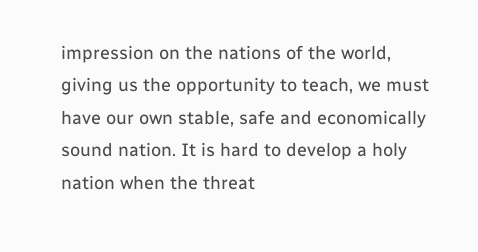impression on the nations of the world, giving us the opportunity to teach, we must have our own stable, safe and economically sound nation. It is hard to develop a holy nation when the threat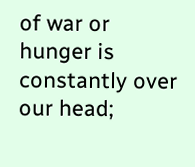of war or hunger is constantly over our head;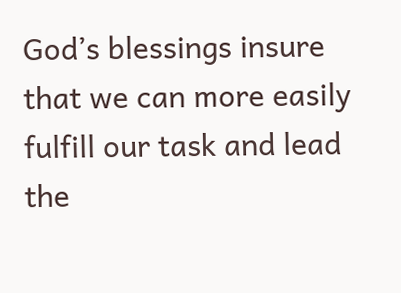God’s blessings insure that we can more easily fulfill our task and lead the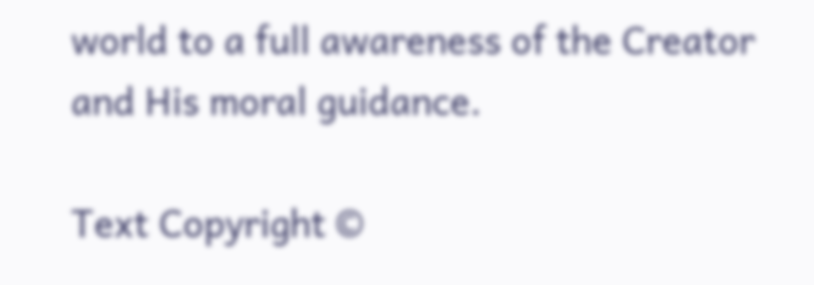world to a full awareness of the Creator and His moral guidance.

Text Copyright ©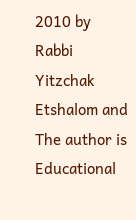2010 by Rabbi Yitzchak Etshalom and The author is Educational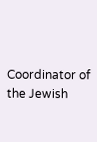Coordinator of the Jewish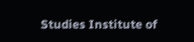Studies Institute of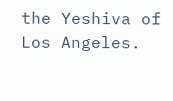the Yeshiva of Los Angeles.